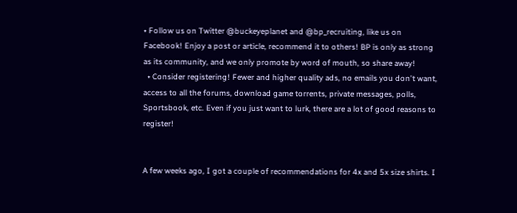• Follow us on Twitter @buckeyeplanet and @bp_recruiting, like us on Facebook! Enjoy a post or article, recommend it to others! BP is only as strong as its community, and we only promote by word of mouth, so share away!
  • Consider registering! Fewer and higher quality ads, no emails you don't want, access to all the forums, download game torrents, private messages, polls, Sportsbook, etc. Even if you just want to lurk, there are a lot of good reasons to register!


A few weeks ago, I got a couple of recommendations for 4x and 5x size shirts. I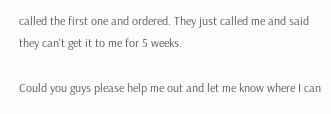called the first one and ordered. They just called me and said they can't get it to me for 5 weeks.

Could you guys please help me out and let me know where I can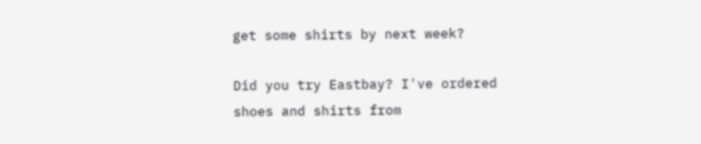get some shirts by next week?

Did you try Eastbay? I've ordered shoes and shirts from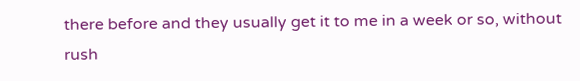there before and they usually get it to me in a week or so, without rush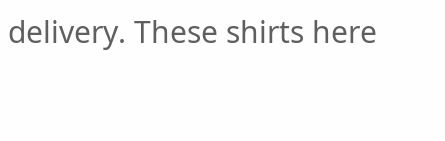delivery. These shirts here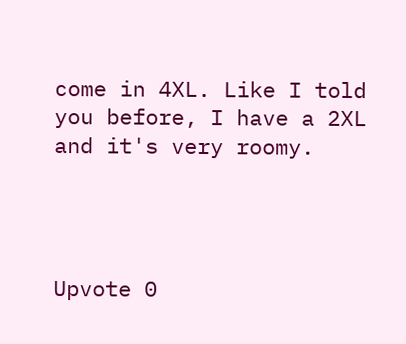come in 4XL. Like I told you before, I have a 2XL and it's very roomy.




Upvote 0